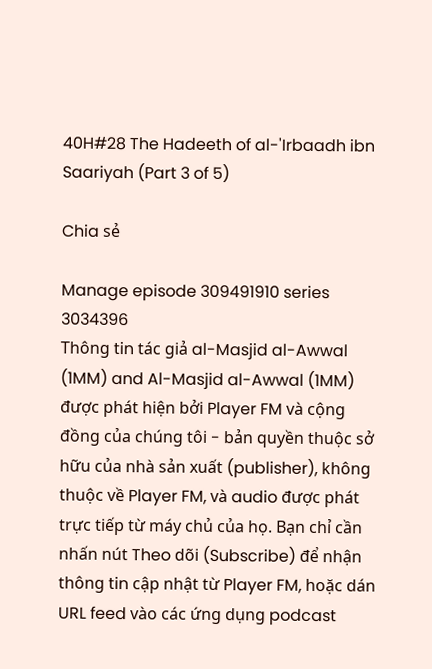40H#28 The Hadeeth of al-'Irbaadh ibn Saariyah (Part 3 of 5)

Chia sẻ

Manage episode 309491910 series 3034396
Thông tin tác giả al-Masjid al-Awwal (1MM) and Al-Masjid al-Awwal (1MM) được phát hiện bởi Player FM và cộng đồng của chúng tôi - bản quyền thuộc sở hữu của nhà sản xuất (publisher), không thuộc về Player FM, và audio được phát trực tiếp từ máy chủ của họ. Bạn chỉ cần nhấn nút Theo dõi (Subscribe) để nhận thông tin cập nhật từ Player FM, hoặc dán URL feed vào các ứng dụng podcast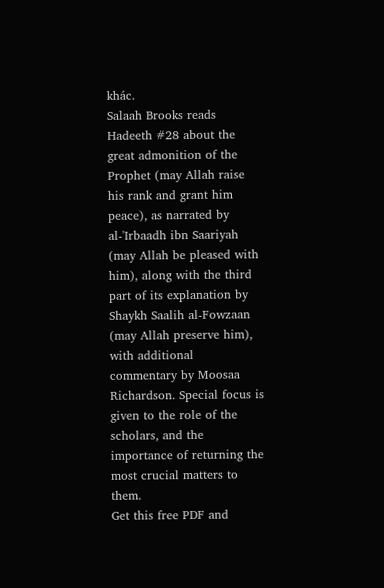khác.
Salaah Brooks reads Hadeeth #28 about the great admonition of the Prophet (may Allah raise his rank and grant him peace), as narrated by al-'Irbaadh ibn Saariyah (may Allah be pleased with him), along with the third part of its explanation by Shaykh Saalih al-Fowzaan (may Allah preserve him), with additional commentary by Moosaa Richardson. Special focus is given to the role of the scholars, and the importance of returning the most crucial matters to them.
Get this free PDF and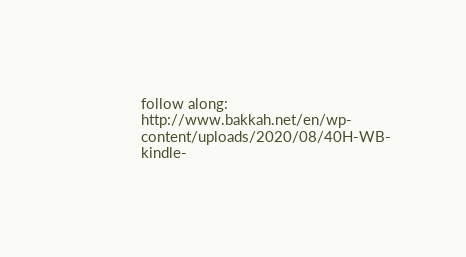follow along: http://www.bakkah.net/en/wp-content/uploads/2020/08/40H-WB-kindle-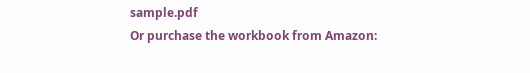sample.pdf
Or purchase the workbook from Amazon: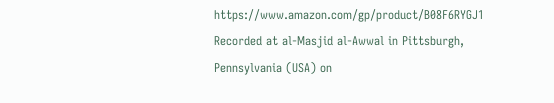https://www.amazon.com/gp/product/B08F6RYGJ1
Recorded at al-Masjid al-Awwal in Pittsburgh, Pennsylvania (USA) on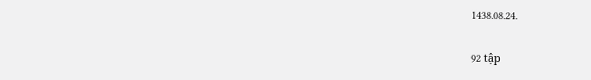1438.08.24.

92 tập